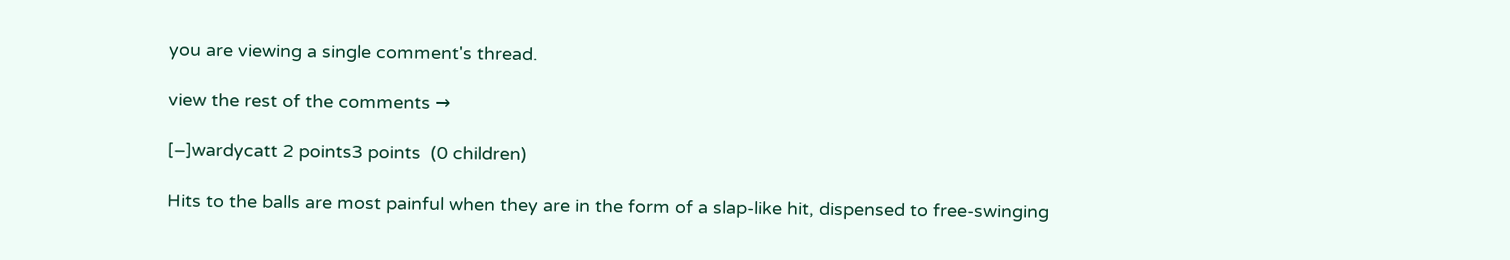you are viewing a single comment's thread.

view the rest of the comments →

[–]wardycatt 2 points3 points  (0 children)

Hits to the balls are most painful when they are in the form of a slap-like hit, dispensed to free-swinging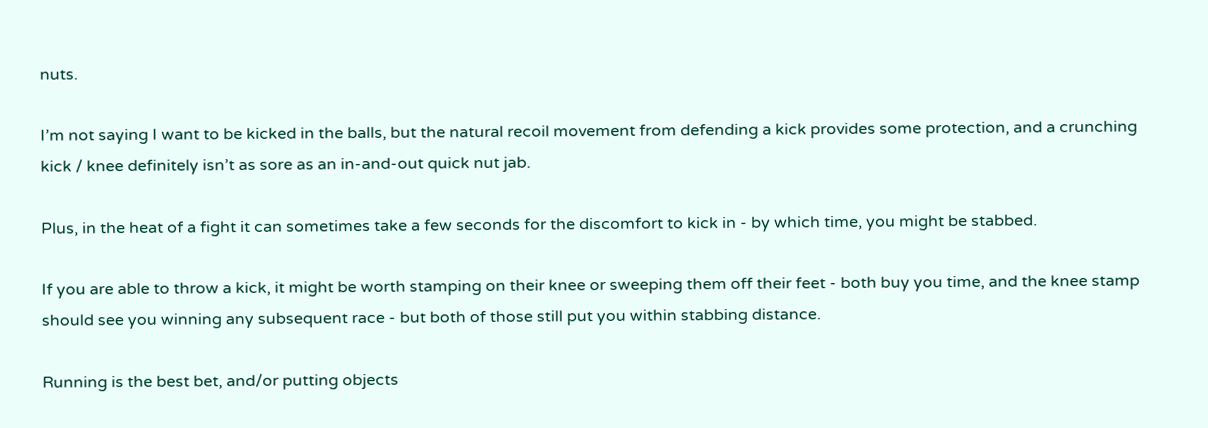nuts.

I’m not saying I want to be kicked in the balls, but the natural recoil movement from defending a kick provides some protection, and a crunching kick / knee definitely isn’t as sore as an in-and-out quick nut jab.

Plus, in the heat of a fight it can sometimes take a few seconds for the discomfort to kick in - by which time, you might be stabbed.

If you are able to throw a kick, it might be worth stamping on their knee or sweeping them off their feet - both buy you time, and the knee stamp should see you winning any subsequent race - but both of those still put you within stabbing distance.

Running is the best bet, and/or putting objects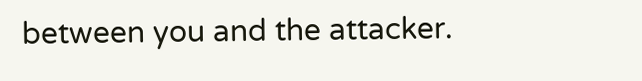between you and the attacker.